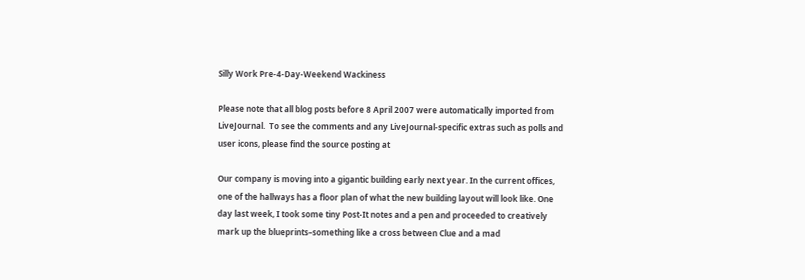Silly Work Pre-4-Day-Weekend Wackiness

Please note that all blog posts before 8 April 2007 were automatically imported from LiveJournal.  To see the comments and any LiveJournal-specific extras such as polls and user icons, please find the source posting at

Our company is moving into a gigantic building early next year. In the current offices, one of the hallways has a floor plan of what the new building layout will look like. One day last week, I took some tiny Post-It notes and a pen and proceeded to creatively mark up the blueprints–something like a cross between Clue and a mad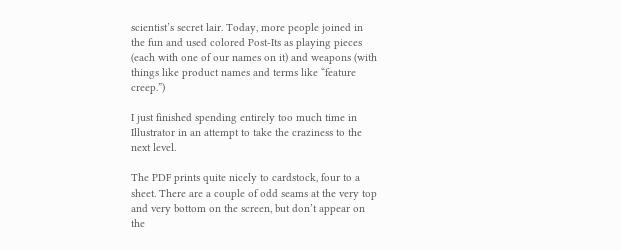scientist’s secret lair. Today, more people joined in the fun and used colored Post-Its as playing pieces (each with one of our names on it) and weapons (with things like product names and terms like “feature creep.”)

I just finished spending entirely too much time in Illustrator in an attempt to take the craziness to the next level.

The PDF prints quite nicely to cardstock, four to a sheet. There are a couple of odd seams at the very top and very bottom on the screen, but don’t appear on the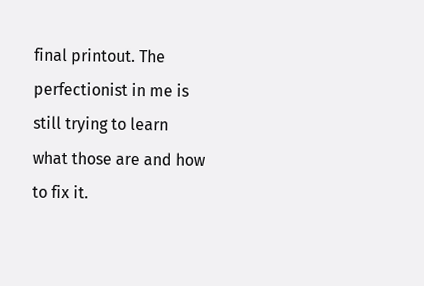final printout. The perfectionist in me is still trying to learn what those are and how to fix it.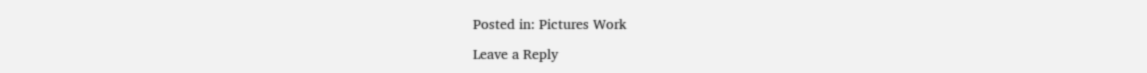Posted in: Pictures Work

Leave a Reply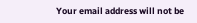Your email address will not be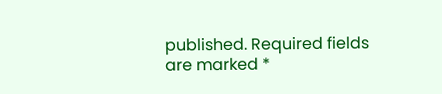published. Required fields are marked *